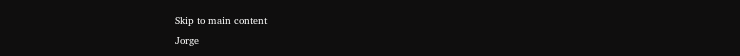Skip to main content
Jorge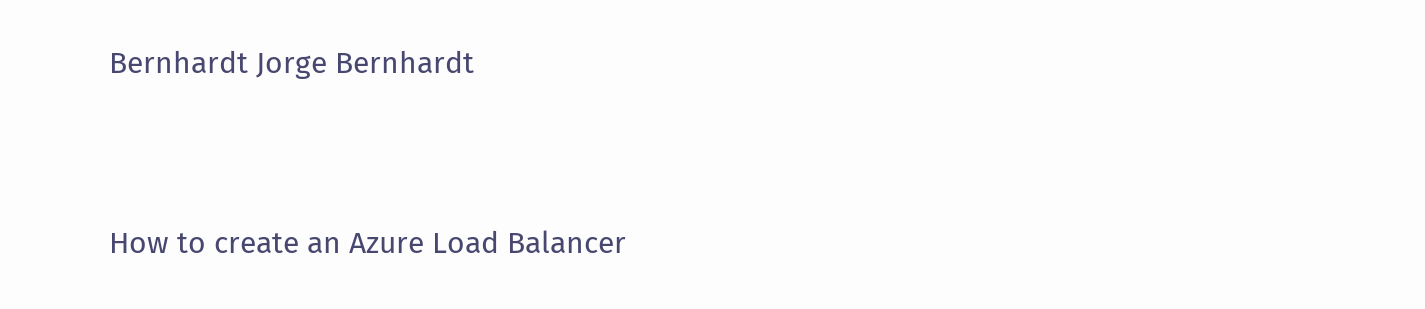Bernhardt Jorge Bernhardt



How to create an Azure Load Balancer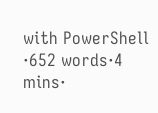with PowerShell
·652 words·4 mins·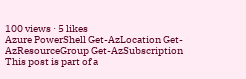100 views · 5 likes
Azure PowerShell Get-AzLocation Get-AzResourceGroup Get-AzSubscription
This post is part of a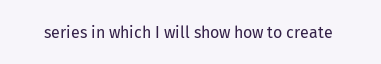series in which I will show how to create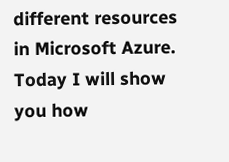different resources in Microsoft Azure. Today I will show you how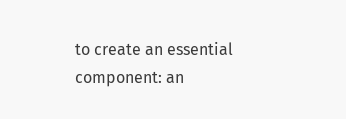to create an essential component: an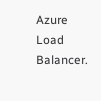Azure Load Balancer.